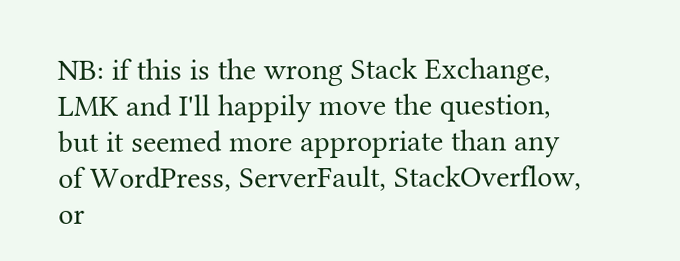NB: if this is the wrong Stack Exchange, LMK and I'll happily move the question, but it seemed more appropriate than any of WordPress, ServerFault, StackOverflow, or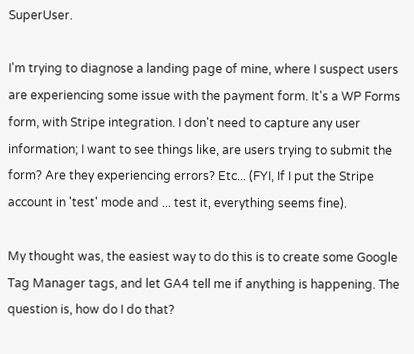SuperUser.

I'm trying to diagnose a landing page of mine, where I suspect users are experiencing some issue with the payment form. It's a WP Forms form, with Stripe integration. I don't need to capture any user information; I want to see things like, are users trying to submit the form? Are they experiencing errors? Etc... (FYI, If I put the Stripe account in 'test' mode and ... test it, everything seems fine).

My thought was, the easiest way to do this is to create some Google Tag Manager tags, and let GA4 tell me if anything is happening. The question is, how do I do that?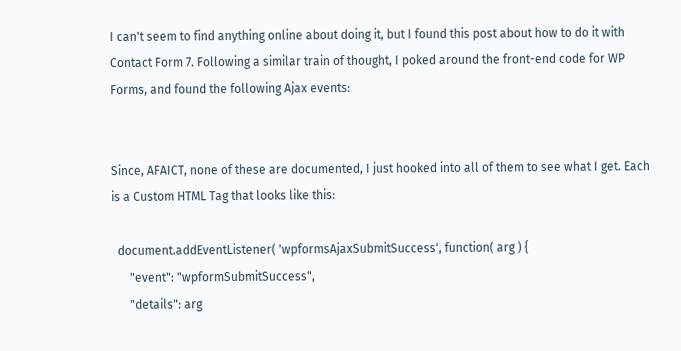I can't seem to find anything online about doing it, but I found this post about how to do it with Contact Form 7. Following a similar train of thought, I poked around the front-end code for WP Forms, and found the following Ajax events:


Since, AFAICT, none of these are documented, I just hooked into all of them to see what I get. Each is a Custom HTML Tag that looks like this:

  document.addEventListener( 'wpformsAjaxSubmitSuccess', function( arg ) {
      "event": "wpformSubmitSuccess",
      "details": arg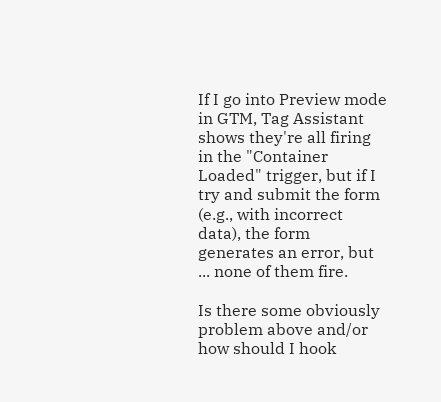If I go into Preview mode in GTM, Tag Assistant shows they're all firing in the "Container Loaded" trigger, but if I try and submit the form (e.g., with incorrect data), the form generates an error, but ... none of them fire.

Is there some obviously problem above and/or how should I hook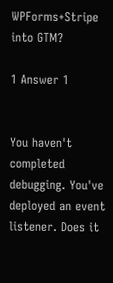WPForms+Stripe into GTM?

1 Answer 1


You haven't completed debugging. You've deployed an event listener. Does it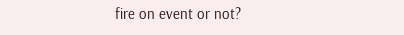fire on event or not?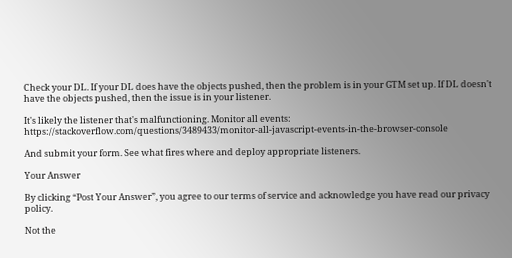Check your DL. If your DL does have the objects pushed, then the problem is in your GTM set up. If DL doesn't have the objects pushed, then the issue is in your listener.

It's likely the listener that's malfunctioning. Monitor all events: https://stackoverflow.com/questions/3489433/monitor-all-javascript-events-in-the-browser-console

And submit your form. See what fires where and deploy appropriate listeners.

Your Answer

By clicking “Post Your Answer”, you agree to our terms of service and acknowledge you have read our privacy policy.

Not the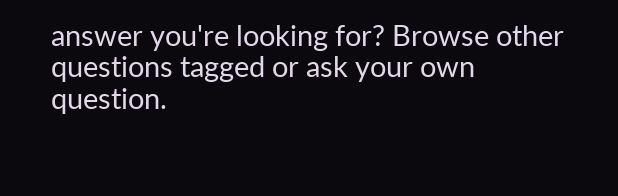answer you're looking for? Browse other questions tagged or ask your own question.